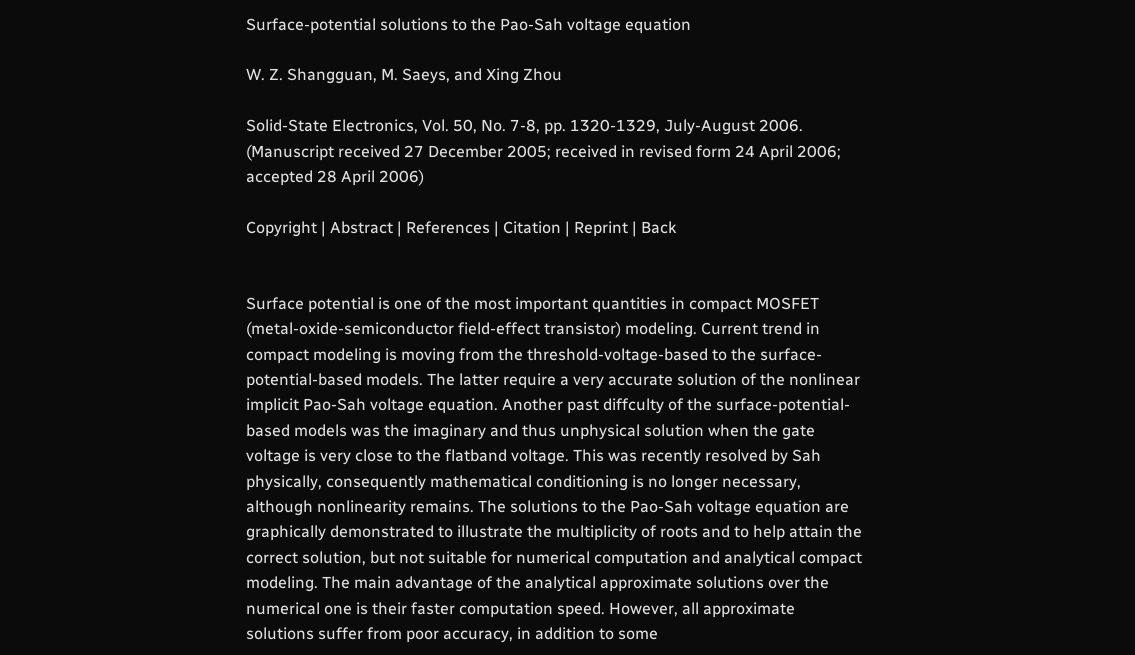Surface-potential solutions to the Pao-Sah voltage equation

W. Z. Shangguan, M. Saeys, and Xing Zhou

Solid-State Electronics, Vol. 50, No. 7-8, pp. 1320-1329, July-August 2006.
(Manuscript received 27 December 2005; received in revised form 24 April 2006; accepted 28 April 2006)

Copyright | Abstract | References | Citation | Reprint | Back


Surface potential is one of the most important quantities in compact MOSFET (metal-oxide-semiconductor field-effect transistor) modeling. Current trend in compact modeling is moving from the threshold-voltage-based to the surface-potential-based models. The latter require a very accurate solution of the nonlinear implicit Pao-Sah voltage equation. Another past diffculty of the surface-potential-based models was the imaginary and thus unphysical solution when the gate voltage is very close to the flatband voltage. This was recently resolved by Sah physically, consequently mathematical conditioning is no longer necessary, although nonlinearity remains. The solutions to the Pao-Sah voltage equation are graphically demonstrated to illustrate the multiplicity of roots and to help attain the correct solution, but not suitable for numerical computation and analytical compact modeling. The main advantage of the analytical approximate solutions over the numerical one is their faster computation speed. However, all approximate solutions suffer from poor accuracy, in addition to some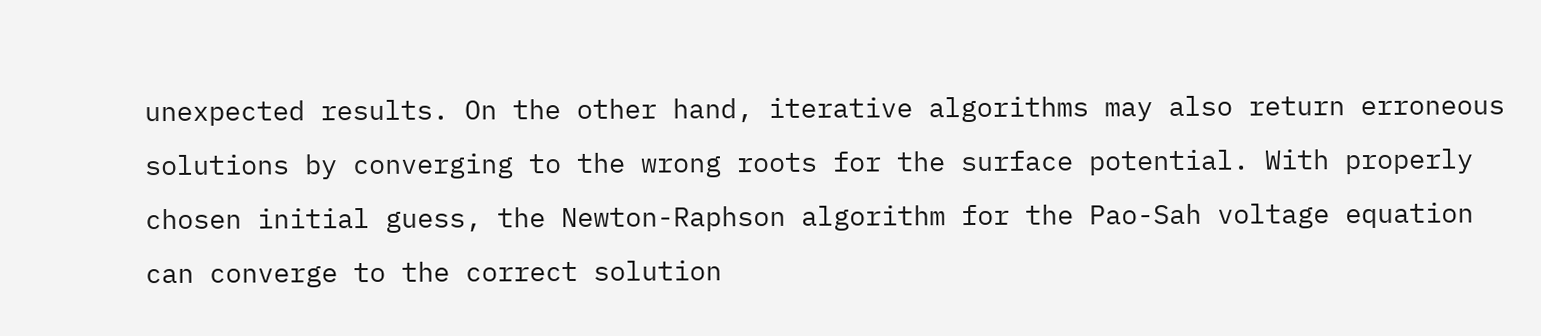unexpected results. On the other hand, iterative algorithms may also return erroneous solutions by converging to the wrong roots for the surface potential. With properly chosen initial guess, the Newton-Raphson algorithm for the Pao-Sah voltage equation can converge to the correct solution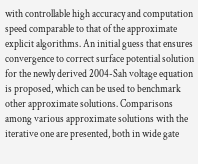with controllable high accuracy and computation speed comparable to that of the approximate explicit algorithms. An initial guess that ensures convergence to correct surface potential solution for the newly derived 2004-Sah voltage equation is proposed, which can be used to benchmark other approximate solutions. Comparisons among various approximate solutions with the iterative one are presented, both in wide gate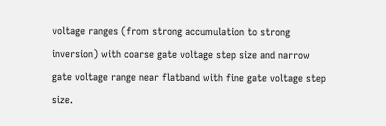voltage ranges (from strong accumulation to strong inversion) with coarse gate voltage step size and narrow gate voltage range near flatband with fine gate voltage step size.